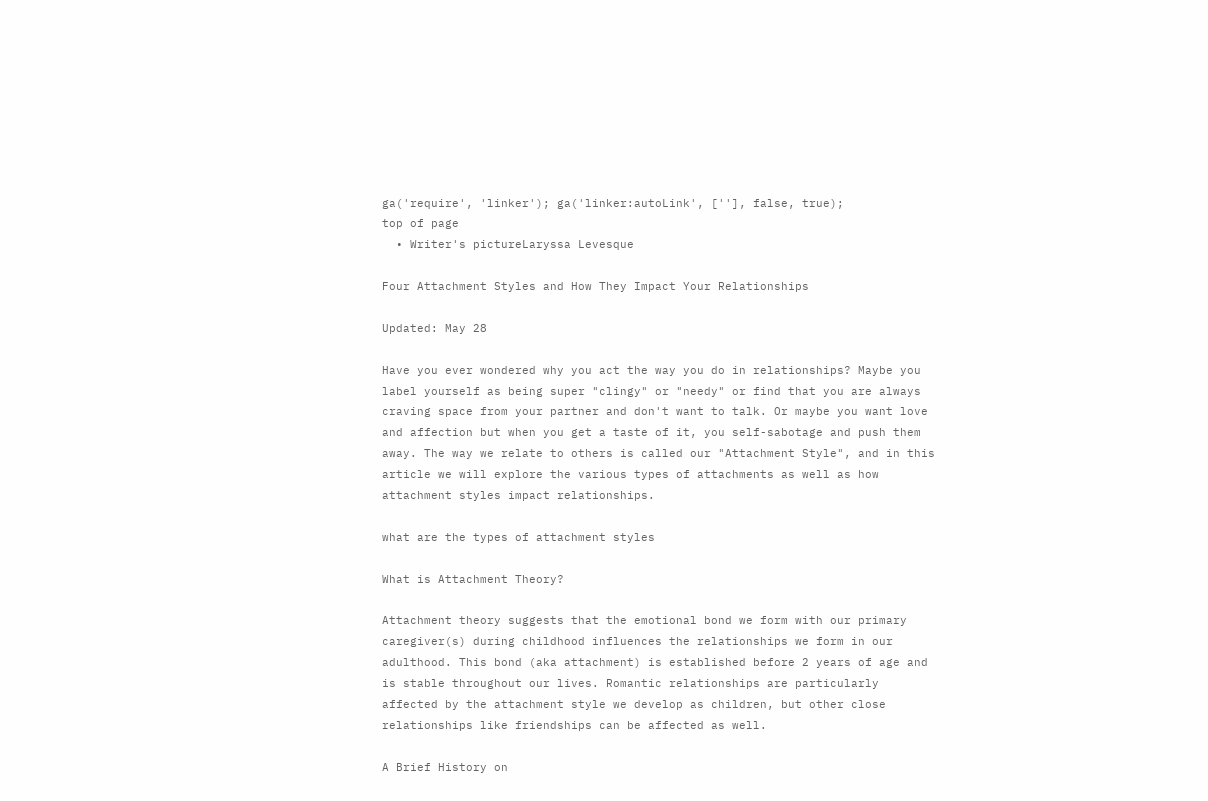ga('require', 'linker'); ga('linker:autoLink', [''], false, true);
top of page
  • Writer's pictureLaryssa Levesque

Four Attachment Styles and How They Impact Your Relationships

Updated: May 28

Have you ever wondered why you act the way you do in relationships? Maybe you label yourself as being super "clingy" or "needy" or find that you are always craving space from your partner and don't want to talk. Or maybe you want love and affection but when you get a taste of it, you self-sabotage and push them away. The way we relate to others is called our "Attachment Style", and in this article we will explore the various types of attachments as well as how attachment styles impact relationships.

what are the types of attachment styles

What is Attachment Theory?

Attachment theory suggests that the emotional bond we form with our primary caregiver(s) during childhood influences the relationships we form in our adulthood. This bond (aka attachment) is established before 2 years of age and is stable throughout our lives. Romantic relationships are particularly affected by the attachment style we develop as children, but other close relationships like friendships can be affected as well.

A Brief History on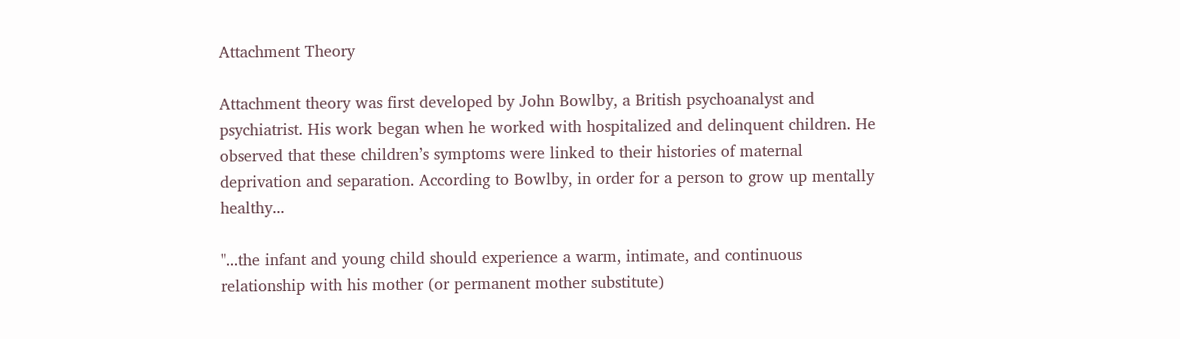Attachment Theory

Attachment theory was first developed by John Bowlby, a British psychoanalyst and psychiatrist. His work began when he worked with hospitalized and delinquent children. He observed that these children’s symptoms were linked to their histories of maternal deprivation and separation. According to Bowlby, in order for a person to grow up mentally healthy...

"...the infant and young child should experience a warm, intimate, and continuous relationship with his mother (or permanent mother substitute)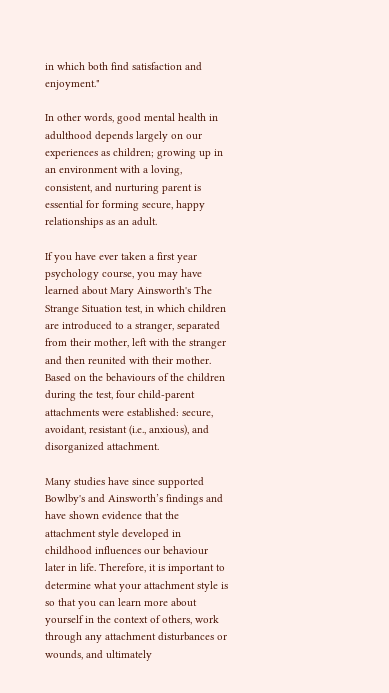in which both find satisfaction and enjoyment."

In other words, good mental health in adulthood depends largely on our experiences as children; growing up in an environment with a loving, consistent, and nurturing parent is essential for forming secure, happy relationships as an adult.

If you have ever taken a first year psychology course, you may have learned about Mary Ainsworth's The Strange Situation test, in which children are introduced to a stranger, separated from their mother, left with the stranger and then reunited with their mother. Based on the behaviours of the children during the test, four child-parent attachments were established: secure, avoidant, resistant (i.e., anxious), and disorganized attachment.

Many studies have since supported Bowlby's and Ainsworth’s findings and have shown evidence that the attachment style developed in childhood influences our behaviour later in life. Therefore, it is important to determine what your attachment style is so that you can learn more about yourself in the context of others, work through any attachment disturbances or wounds, and ultimately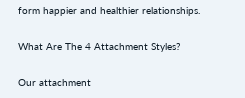form happier and healthier relationships.

What Are The 4 Attachment Styles?

Our attachment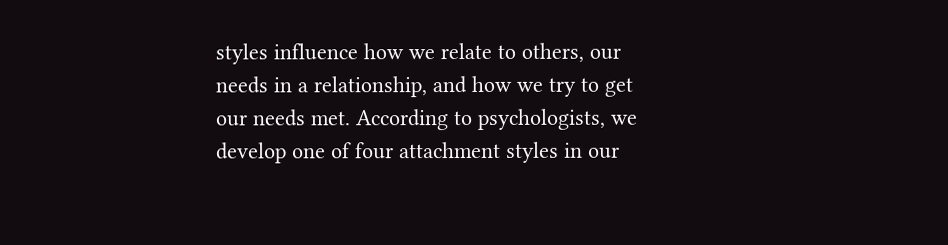styles influence how we relate to others, our needs in a relationship, and how we try to get our needs met. According to psychologists, we develop one of four attachment styles in our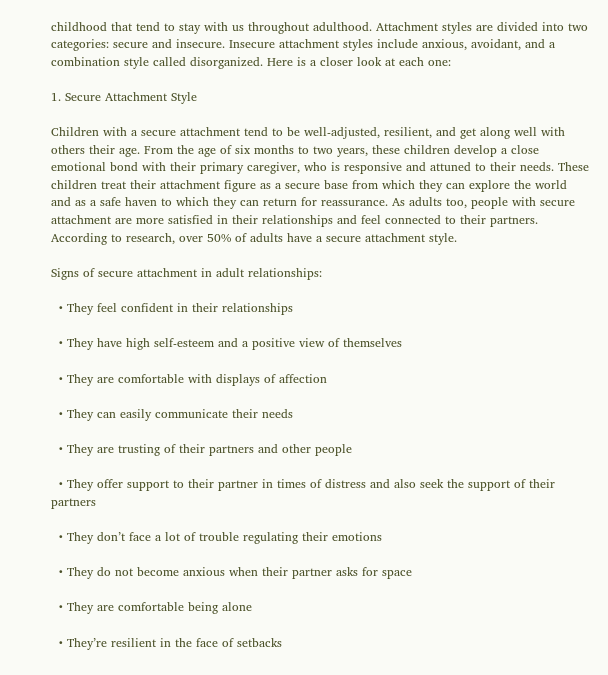childhood that tend to stay with us throughout adulthood. Attachment styles are divided into two categories: secure and insecure. Insecure attachment styles include anxious, avoidant, and a combination style called disorganized. Here is a closer look at each one:

1. Secure Attachment Style

Children with a secure attachment tend to be well-adjusted, resilient, and get along well with others their age. From the age of six months to two years, these children develop a close emotional bond with their primary caregiver, who is responsive and attuned to their needs. These children treat their attachment figure as a secure base from which they can explore the world and as a safe haven to which they can return for reassurance. As adults too, people with secure attachment are more satisfied in their relationships and feel connected to their partners. According to research, over 50% of adults have a secure attachment style.

Signs of secure attachment in adult relationships:

  • They feel confident in their relationships

  • They have high self-esteem and a positive view of themselves

  • They are comfortable with displays of affection

  • They can easily communicate their needs

  • They are trusting of their partners and other people

  • They offer support to their partner in times of distress and also seek the support of their partners

  • They don’t face a lot of trouble regulating their emotions

  • They do not become anxious when their partner asks for space

  • They are comfortable being alone

  • They’re resilient in the face of setbacks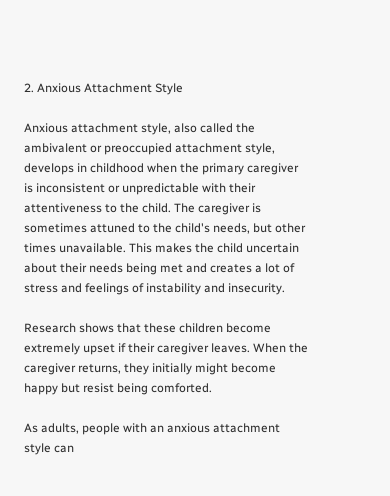2. Anxious Attachment Style

Anxious attachment style, also called the ambivalent or preoccupied attachment style, develops in childhood when the primary caregiver is inconsistent or unpredictable with their attentiveness to the child. The caregiver is sometimes attuned to the child's needs, but other times unavailable. This makes the child uncertain about their needs being met and creates a lot of stress and feelings of instability and insecurity.

Research shows that these children become extremely upset if their caregiver leaves. When the caregiver returns, they initially might become happy but resist being comforted.

As adults, people with an anxious attachment style can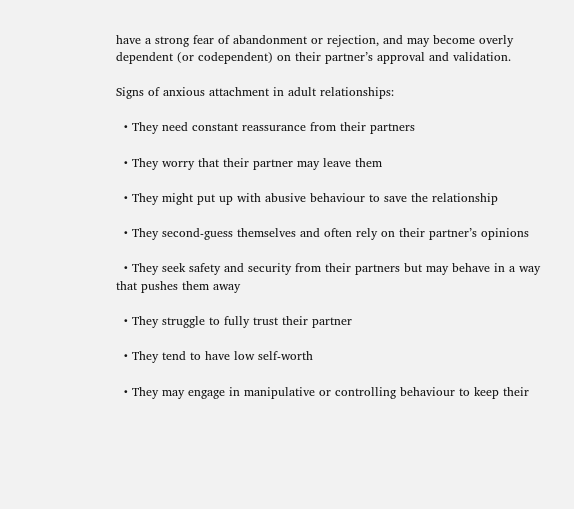have a strong fear of abandonment or rejection, and may become overly dependent (or codependent) on their partner’s approval and validation.

Signs of anxious attachment in adult relationships:

  • They need constant reassurance from their partners

  • They worry that their partner may leave them

  • They might put up with abusive behaviour to save the relationship

  • They second-guess themselves and often rely on their partner’s opinions

  • They seek safety and security from their partners but may behave in a way that pushes them away

  • They struggle to fully trust their partner

  • They tend to have low self-worth

  • They may engage in manipulative or controlling behaviour to keep their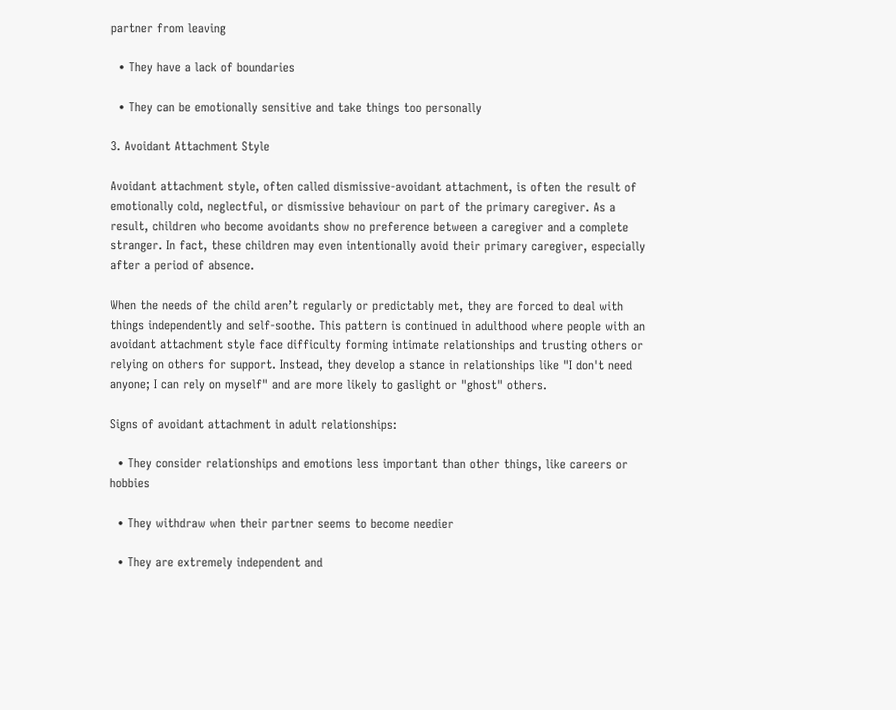partner from leaving

  • They have a lack of boundaries

  • They can be emotionally sensitive and take things too personally

3. Avoidant Attachment Style

Avoidant attachment style, often called dismissive-avoidant attachment, is often the result of emotionally cold, neglectful, or dismissive behaviour on part of the primary caregiver. As a result, children who become avoidants show no preference between a caregiver and a complete stranger. In fact, these children may even intentionally avoid their primary caregiver, especially after a period of absence.

When the needs of the child aren’t regularly or predictably met, they are forced to deal with things independently and self-soothe. This pattern is continued in adulthood where people with an avoidant attachment style face difficulty forming intimate relationships and trusting others or relying on others for support. Instead, they develop a stance in relationships like "I don't need anyone; I can rely on myself" and are more likely to gaslight or "ghost" others.

Signs of avoidant attachment in adult relationships:

  • They consider relationships and emotions less important than other things, like careers or hobbies

  • They withdraw when their partner seems to become needier

  • They are extremely independent and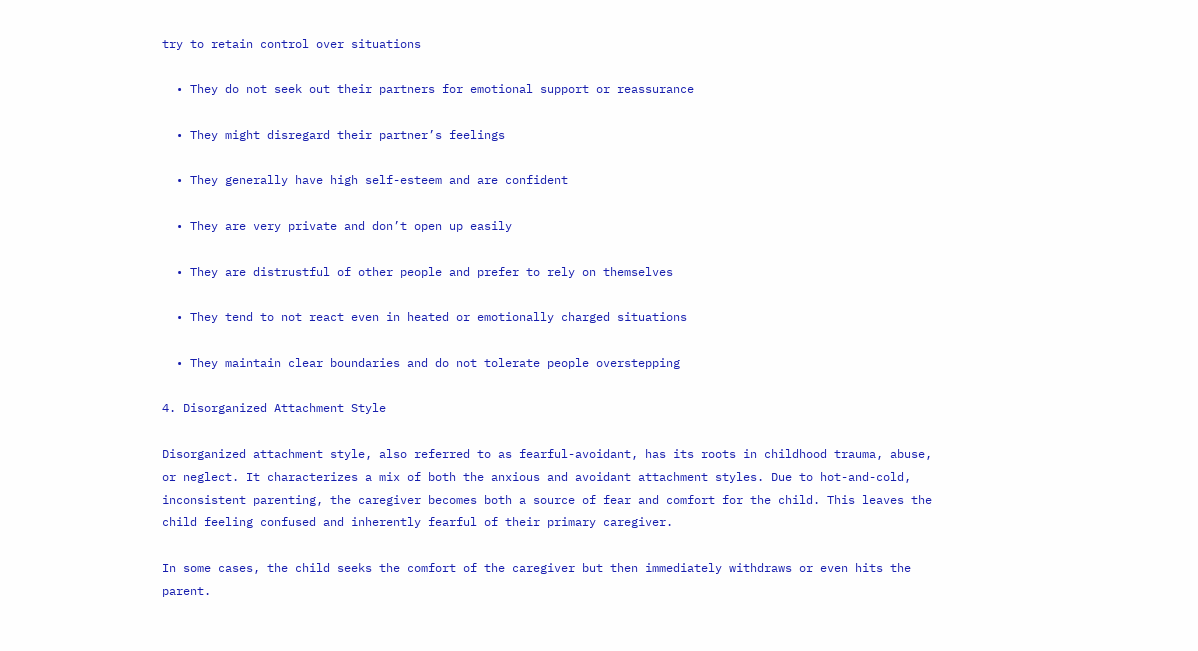try to retain control over situations

  • They do not seek out their partners for emotional support or reassurance

  • They might disregard their partner’s feelings

  • They generally have high self-esteem and are confident

  • They are very private and don’t open up easily

  • They are distrustful of other people and prefer to rely on themselves

  • They tend to not react even in heated or emotionally charged situations

  • They maintain clear boundaries and do not tolerate people overstepping

4. Disorganized Attachment Style

Disorganized attachment style, also referred to as fearful-avoidant, has its roots in childhood trauma, abuse, or neglect. It characterizes a mix of both the anxious and avoidant attachment styles. Due to hot-and-cold, inconsistent parenting, the caregiver becomes both a source of fear and comfort for the child. This leaves the child feeling confused and inherently fearful of their primary caregiver.

In some cases, the child seeks the comfort of the caregiver but then immediately withdraws or even hits the parent.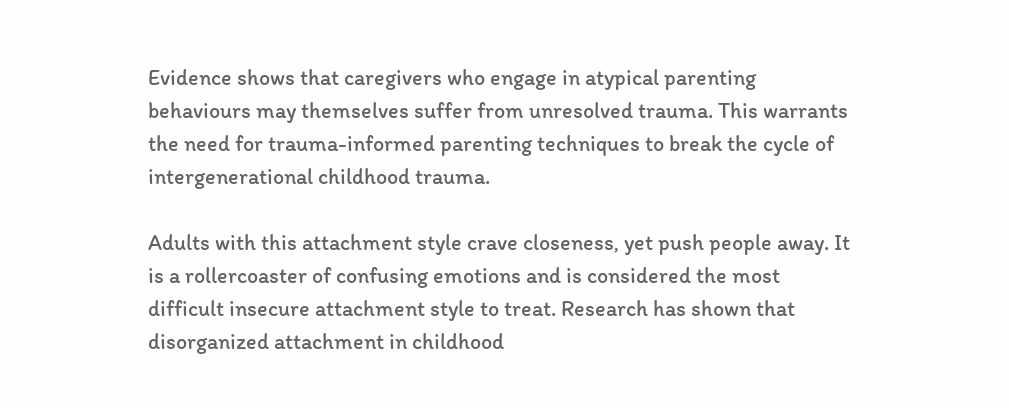Evidence shows that caregivers who engage in atypical parenting behaviours may themselves suffer from unresolved trauma. This warrants the need for trauma-informed parenting techniques to break the cycle of intergenerational childhood trauma.

Adults with this attachment style crave closeness, yet push people away. It is a rollercoaster of confusing emotions and is considered the most difficult insecure attachment style to treat. Research has shown that disorganized attachment in childhood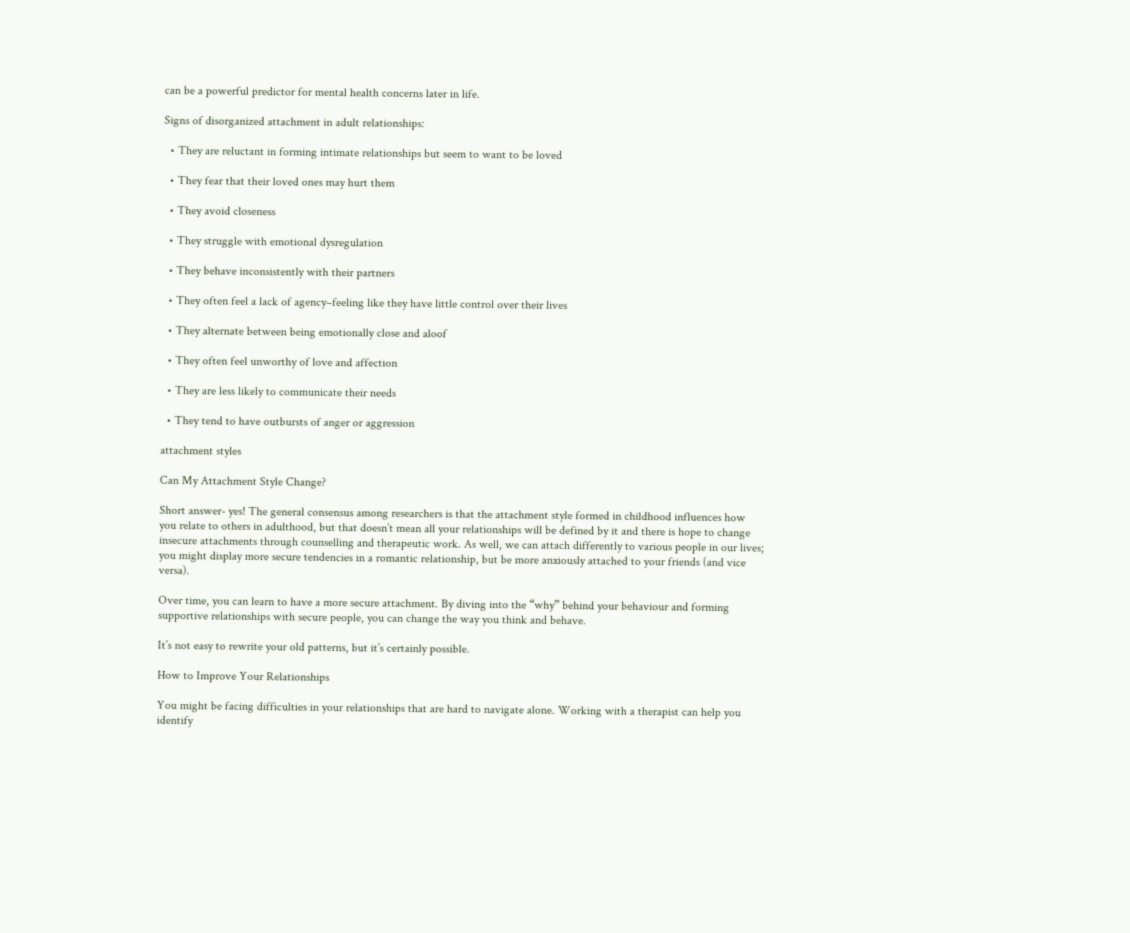can be a powerful predictor for mental health concerns later in life.

Signs of disorganized attachment in adult relationships:

  • They are reluctant in forming intimate relationships but seem to want to be loved

  • They fear that their loved ones may hurt them

  • They avoid closeness

  • They struggle with emotional dysregulation

  • They behave inconsistently with their partners

  • They often feel a lack of agency–feeling like they have little control over their lives

  • They alternate between being emotionally close and aloof

  • They often feel unworthy of love and affection

  • They are less likely to communicate their needs

  • They tend to have outbursts of anger or aggression

attachment styles

Can My Attachment Style Change?

Short answer- yes! The general consensus among researchers is that the attachment style formed in childhood influences how you relate to others in adulthood, but that doesn’t mean all your relationships will be defined by it and there is hope to change insecure attachments through counselling and therapeutic work. As well, we can attach differently to various people in our lives; you might display more secure tendencies in a romantic relationship, but be more anxiously attached to your friends (and vice versa).

Over time, you can learn to have a more secure attachment. By diving into the “why” behind your behaviour and forming supportive relationships with secure people, you can change the way you think and behave.

It’s not easy to rewrite your old patterns, but it’s certainly possible.

How to Improve Your Relationships

You might be facing difficulties in your relationships that are hard to navigate alone. Working with a therapist can help you identify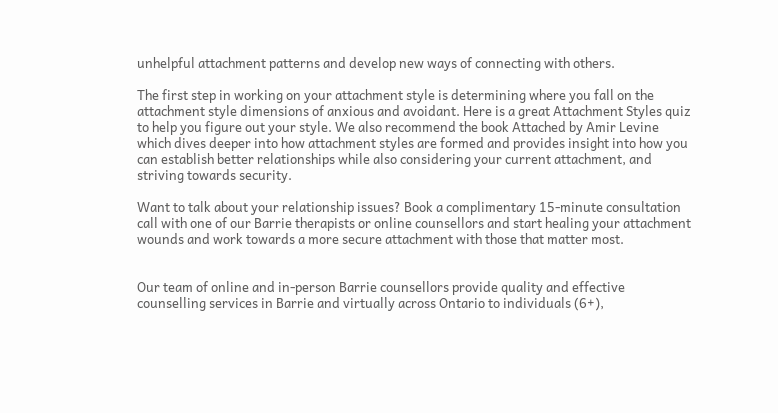unhelpful attachment patterns and develop new ways of connecting with others.

The first step in working on your attachment style is determining where you fall on the attachment style dimensions of anxious and avoidant. Here is a great Attachment Styles quiz to help you figure out your style. We also recommend the book Attached by Amir Levine which dives deeper into how attachment styles are formed and provides insight into how you can establish better relationships while also considering your current attachment, and striving towards security.

Want to talk about your relationship issues? Book a complimentary 15-minute consultation call with one of our Barrie therapists or online counsellors and start healing your attachment wounds and work towards a more secure attachment with those that matter most.


Our team of online and in-person Barrie counsellors provide quality and effective counselling services in Barrie and virtually across Ontario to individuals (6+),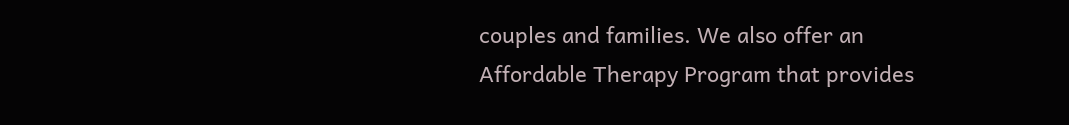couples and families. We also offer an Affordable Therapy Program that provides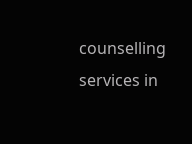counselling services in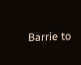Barrie to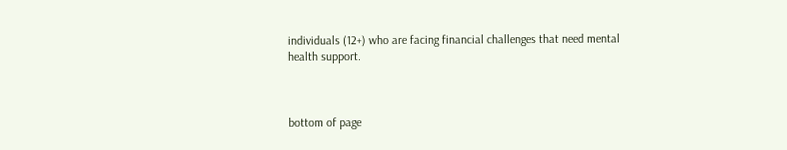individuals (12+) who are facing financial challenges that need mental health support.



bottom of page